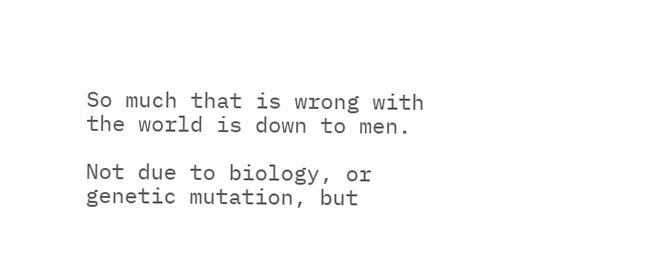So much that is wrong with the world is down to men.

Not due to biology, or genetic mutation, but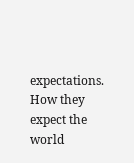expectations. How they expect the world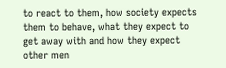to react to them, how society expects them to behave, what they expect to get away with and how they expect other men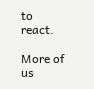to react.

More of us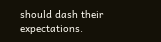should dash their expectations.